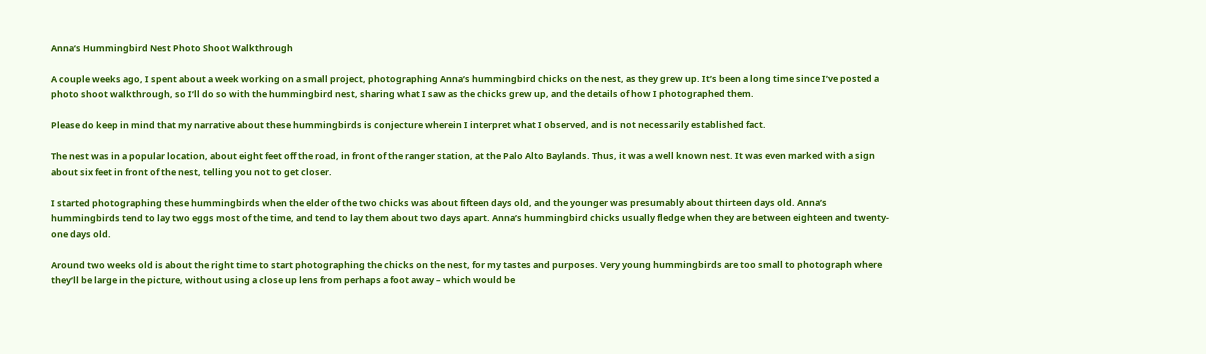Anna’s Hummingbird Nest Photo Shoot Walkthrough

A couple weeks ago, I spent about a week working on a small project, photographing Anna’s hummingbird chicks on the nest, as they grew up. It’s been a long time since I’ve posted a photo shoot walkthrough, so I’ll do so with the hummingbird nest, sharing what I saw as the chicks grew up, and the details of how I photographed them.

Please do keep in mind that my narrative about these hummingbirds is conjecture wherein I interpret what I observed, and is not necessarily established fact.

The nest was in a popular location, about eight feet off the road, in front of the ranger station, at the Palo Alto Baylands. Thus, it was a well known nest. It was even marked with a sign about six feet in front of the nest, telling you not to get closer.

I started photographing these hummingbirds when the elder of the two chicks was about fifteen days old, and the younger was presumably about thirteen days old. Anna’s hummingbirds tend to lay two eggs most of the time, and tend to lay them about two days apart. Anna’s hummingbird chicks usually fledge when they are between eighteen and twenty-one days old.

Around two weeks old is about the right time to start photographing the chicks on the nest, for my tastes and purposes. Very young hummingbirds are too small to photograph where they’ll be large in the picture, without using a close up lens from perhaps a foot away – which would be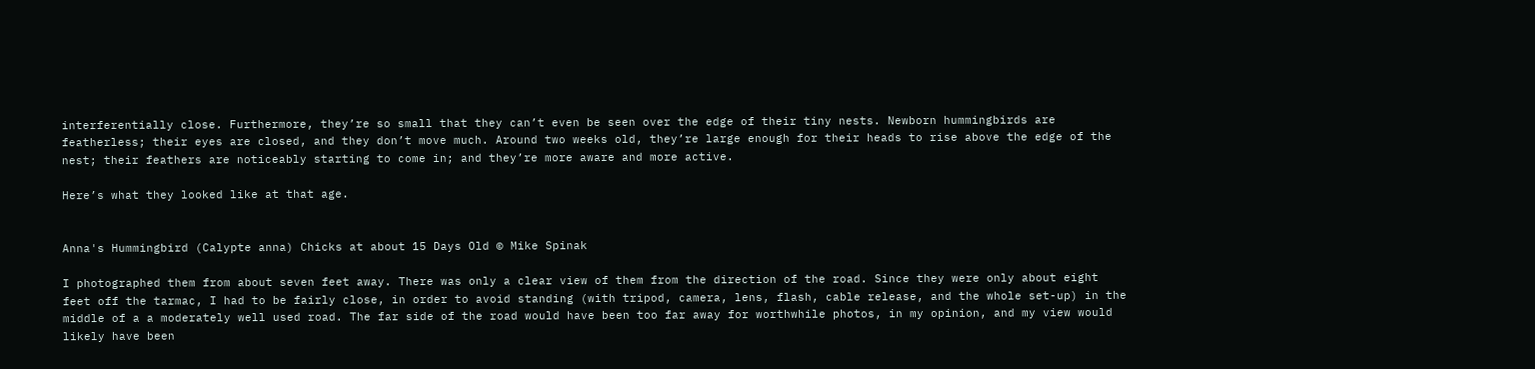interferentially close. Furthermore, they’re so small that they can’t even be seen over the edge of their tiny nests. Newborn hummingbirds are featherless; their eyes are closed, and they don’t move much. Around two weeks old, they’re large enough for their heads to rise above the edge of the nest; their feathers are noticeably starting to come in; and they’re more aware and more active.

Here’s what they looked like at that age.


Anna's Hummingbird (Calypte anna) Chicks at about 15 Days Old © Mike Spinak

I photographed them from about seven feet away. There was only a clear view of them from the direction of the road. Since they were only about eight feet off the tarmac, I had to be fairly close, in order to avoid standing (with tripod, camera, lens, flash, cable release, and the whole set-up) in the middle of a a moderately well used road. The far side of the road would have been too far away for worthwhile photos, in my opinion, and my view would likely have been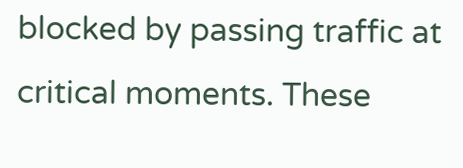blocked by passing traffic at critical moments. These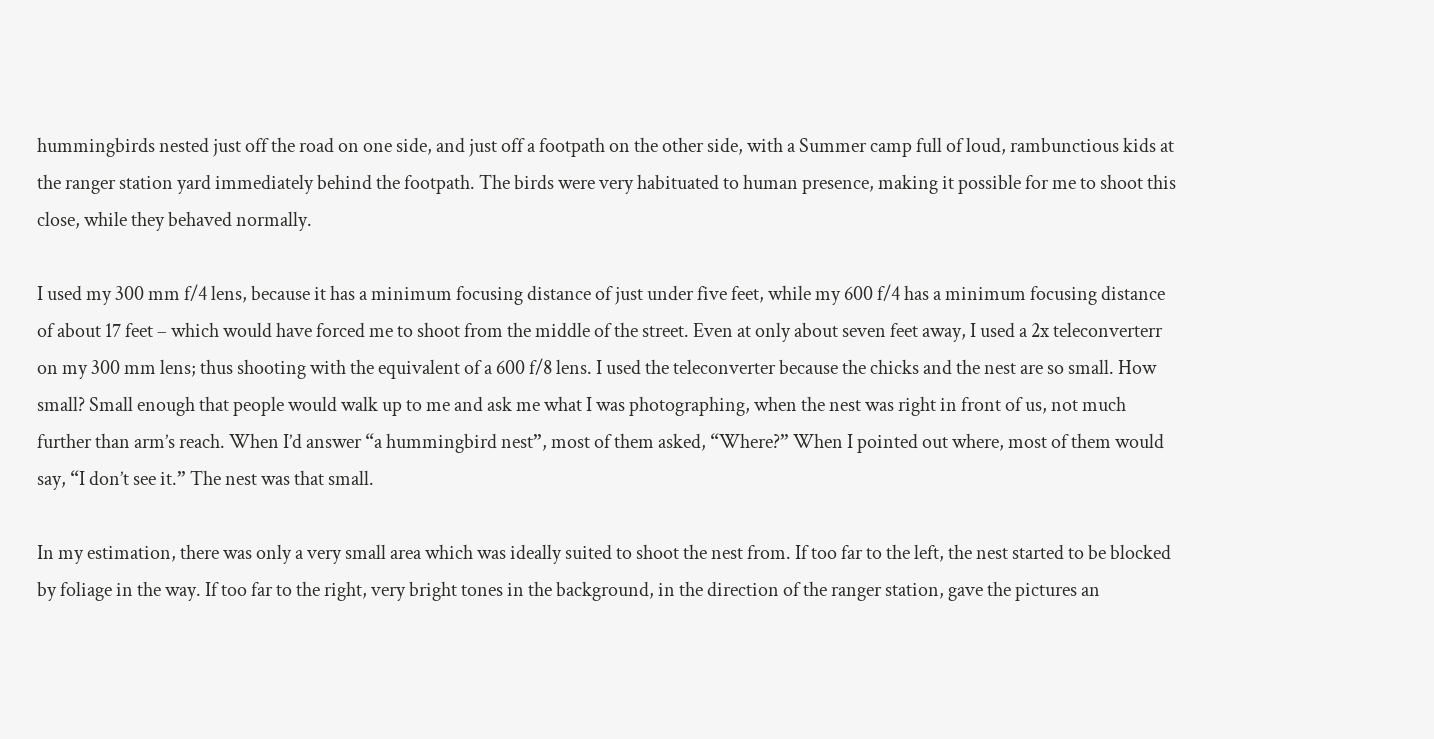hummingbirds nested just off the road on one side, and just off a footpath on the other side, with a Summer camp full of loud, rambunctious kids at the ranger station yard immediately behind the footpath. The birds were very habituated to human presence, making it possible for me to shoot this close, while they behaved normally.

I used my 300 mm f/4 lens, because it has a minimum focusing distance of just under five feet, while my 600 f/4 has a minimum focusing distance of about 17 feet – which would have forced me to shoot from the middle of the street. Even at only about seven feet away, I used a 2x teleconverterr on my 300 mm lens; thus shooting with the equivalent of a 600 f/8 lens. I used the teleconverter because the chicks and the nest are so small. How small? Small enough that people would walk up to me and ask me what I was photographing, when the nest was right in front of us, not much further than arm’s reach. When I’d answer “a hummingbird nest”, most of them asked, “Where?” When I pointed out where, most of them would say, “I don’t see it.” The nest was that small.

In my estimation, there was only a very small area which was ideally suited to shoot the nest from. If too far to the left, the nest started to be blocked by foliage in the way. If too far to the right, very bright tones in the background, in the direction of the ranger station, gave the pictures an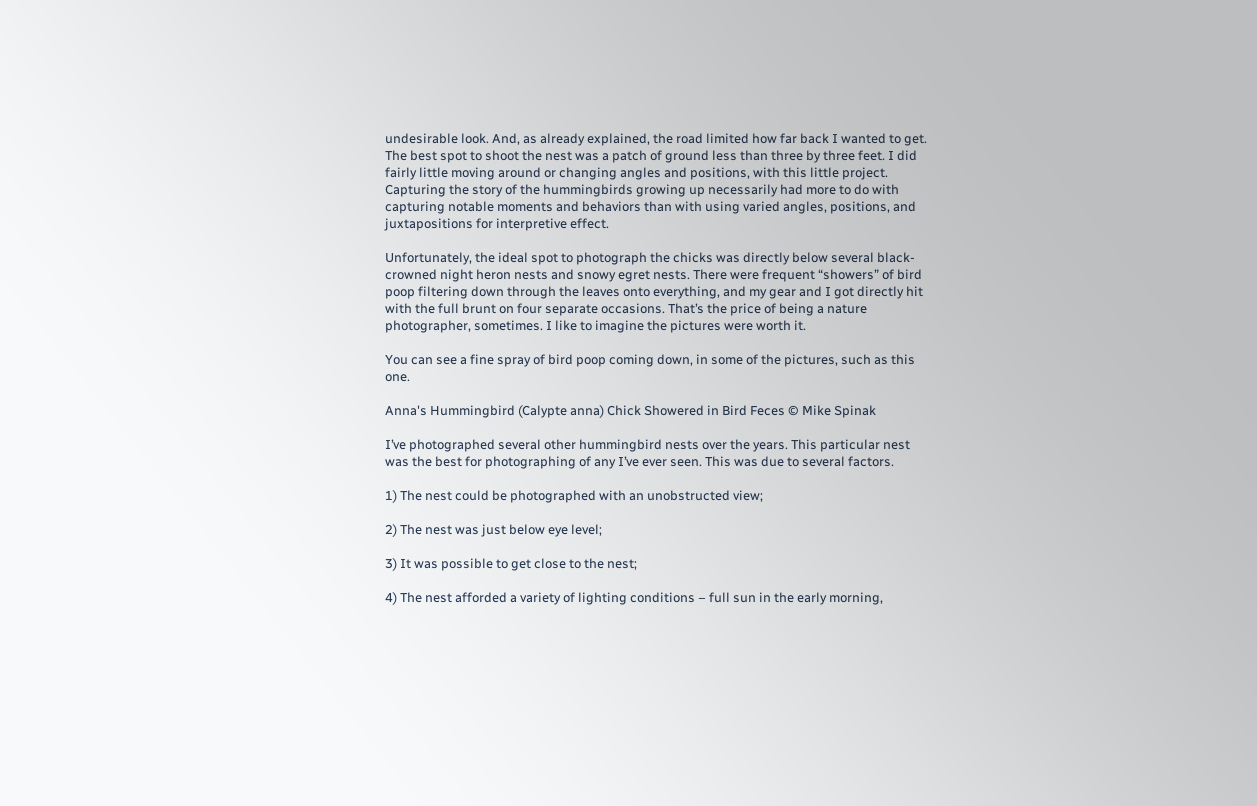undesirable look. And, as already explained, the road limited how far back I wanted to get. The best spot to shoot the nest was a patch of ground less than three by three feet. I did fairly little moving around or changing angles and positions, with this little project. Capturing the story of the hummingbirds growing up necessarily had more to do with capturing notable moments and behaviors than with using varied angles, positions, and juxtapositions for interpretive effect.

Unfortunately, the ideal spot to photograph the chicks was directly below several black-crowned night heron nests and snowy egret nests. There were frequent “showers” of bird poop filtering down through the leaves onto everything, and my gear and I got directly hit with the full brunt on four separate occasions. That’s the price of being a nature photographer, sometimes. I like to imagine the pictures were worth it.

You can see a fine spray of bird poop coming down, in some of the pictures, such as this one.

Anna's Hummingbird (Calypte anna) Chick Showered in Bird Feces © Mike Spinak

I’ve photographed several other hummingbird nests over the years. This particular nest was the best for photographing of any I’ve ever seen. This was due to several factors.

1) The nest could be photographed with an unobstructed view;

2) The nest was just below eye level;

3) It was possible to get close to the nest;

4) The nest afforded a variety of lighting conditions – full sun in the early morning,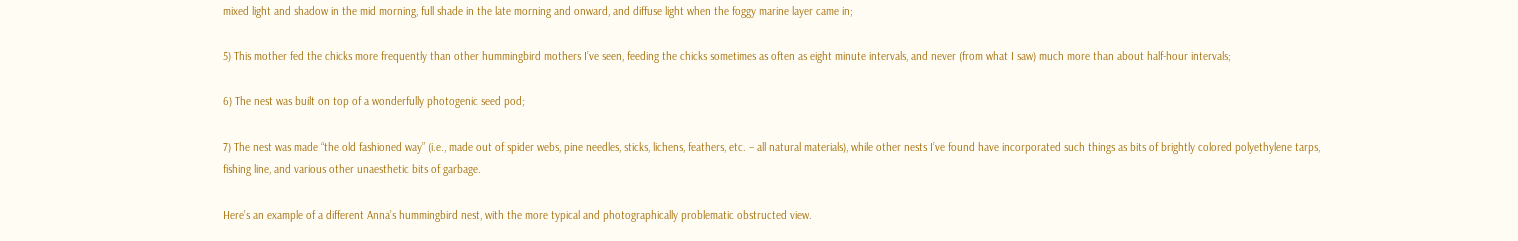mixed light and shadow in the mid morning, full shade in the late morning and onward, and diffuse light when the foggy marine layer came in;

5) This mother fed the chicks more frequently than other hummingbird mothers I’ve seen, feeding the chicks sometimes as often as eight minute intervals, and never (from what I saw) much more than about half-hour intervals;

6) The nest was built on top of a wonderfully photogenic seed pod;

7) The nest was made “the old fashioned way” (i.e., made out of spider webs, pine needles, sticks, lichens, feathers, etc. – all natural materials), while other nests I’ve found have incorporated such things as bits of brightly colored polyethylene tarps, fishing line, and various other unaesthetic bits of garbage.

Here’s an example of a different Anna’s hummingbird nest, with the more typical and photographically problematic obstructed view.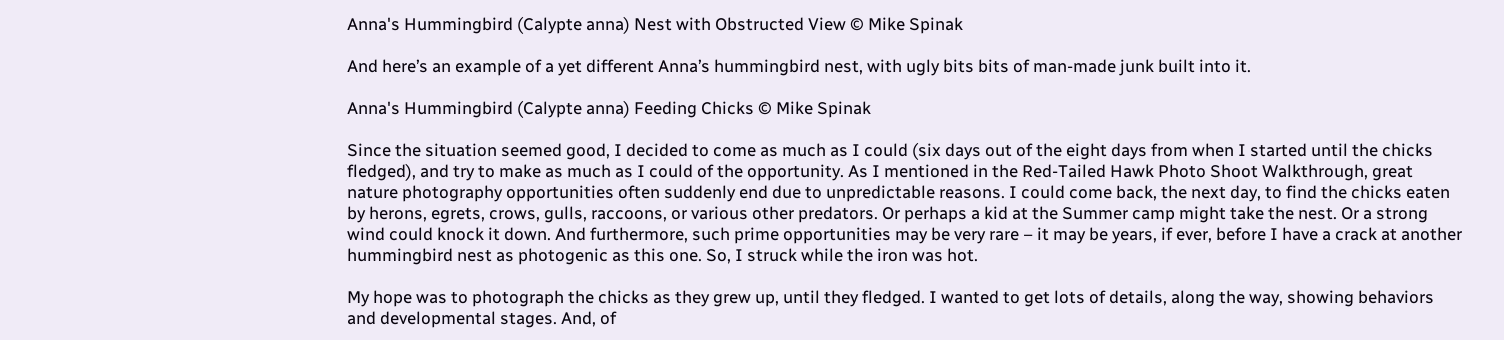Anna's Hummingbird (Calypte anna) Nest with Obstructed View © Mike Spinak

And here’s an example of a yet different Anna’s hummingbird nest, with ugly bits bits of man-made junk built into it.

Anna's Hummingbird (Calypte anna) Feeding Chicks © Mike Spinak

Since the situation seemed good, I decided to come as much as I could (six days out of the eight days from when I started until the chicks fledged), and try to make as much as I could of the opportunity. As I mentioned in the Red-Tailed Hawk Photo Shoot Walkthrough, great nature photography opportunities often suddenly end due to unpredictable reasons. I could come back, the next day, to find the chicks eaten by herons, egrets, crows, gulls, raccoons, or various other predators. Or perhaps a kid at the Summer camp might take the nest. Or a strong wind could knock it down. And furthermore, such prime opportunities may be very rare – it may be years, if ever, before I have a crack at another hummingbird nest as photogenic as this one. So, I struck while the iron was hot.

My hope was to photograph the chicks as they grew up, until they fledged. I wanted to get lots of details, along the way, showing behaviors and developmental stages. And, of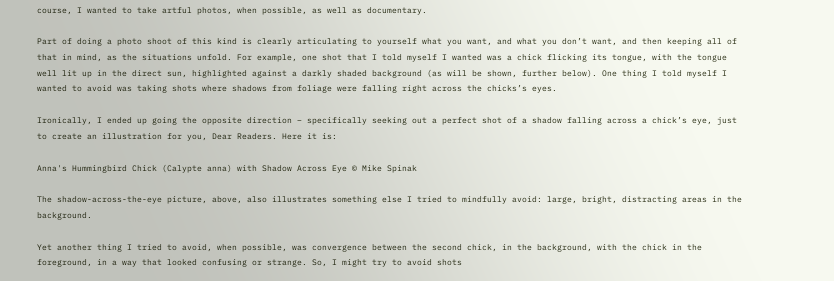course, I wanted to take artful photos, when possible, as well as documentary.

Part of doing a photo shoot of this kind is clearly articulating to yourself what you want, and what you don’t want, and then keeping all of that in mind, as the situations unfold. For example, one shot that I told myself I wanted was a chick flicking its tongue, with the tongue well lit up in the direct sun, highlighted against a darkly shaded background (as will be shown, further below). One thing I told myself I wanted to avoid was taking shots where shadows from foliage were falling right across the chicks’s eyes.

Ironically, I ended up going the opposite direction – specifically seeking out a perfect shot of a shadow falling across a chick’s eye, just to create an illustration for you, Dear Readers. Here it is:

Anna's Hummingbird Chick (Calypte anna) with Shadow Across Eye © Mike Spinak

The shadow-across-the-eye picture, above, also illustrates something else I tried to mindfully avoid: large, bright, distracting areas in the background.

Yet another thing I tried to avoid, when possible, was convergence between the second chick, in the background, with the chick in the foreground, in a way that looked confusing or strange. So, I might try to avoid shots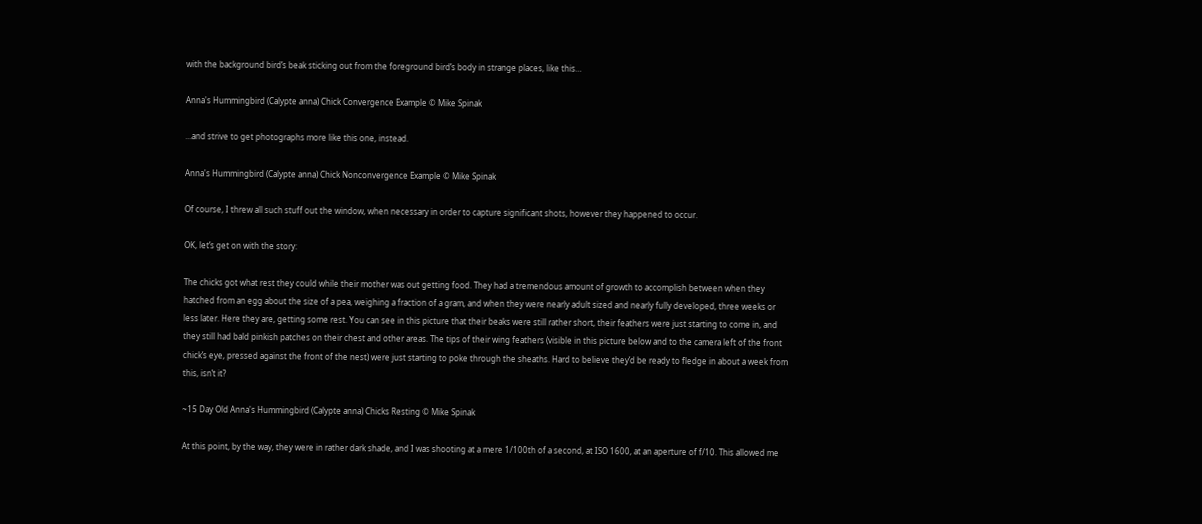with the background bird’s beak sticking out from the foreground bird’s body in strange places, like this…

Anna's Hummingbird (Calypte anna) Chick Convergence Example © Mike Spinak

…and strive to get photographs more like this one, instead.

Anna's Hummingbird (Calypte anna) Chick Nonconvergence Example © Mike Spinak

Of course, I threw all such stuff out the window, when necessary in order to capture significant shots, however they happened to occur.

OK, let’s get on with the story:

The chicks got what rest they could while their mother was out getting food. They had a tremendous amount of growth to accomplish between when they hatched from an egg about the size of a pea, weighing a fraction of a gram, and when they were nearly adult sized and nearly fully developed, three weeks or less later. Here they are, getting some rest. You can see in this picture that their beaks were still rather short, their feathers were just starting to come in, and they still had bald pinkish patches on their chest and other areas. The tips of their wing feathers (visible in this picture below and to the camera left of the front chick’s eye, pressed against the front of the nest) were just starting to poke through the sheaths. Hard to believe they’d be ready to fledge in about a week from this, isn’t it?

~15 Day Old Anna's Hummingbird (Calypte anna) Chicks Resting © Mike Spinak

At this point, by the way, they were in rather dark shade, and I was shooting at a mere 1/100th of a second, at ISO 1600, at an aperture of f/10. This allowed me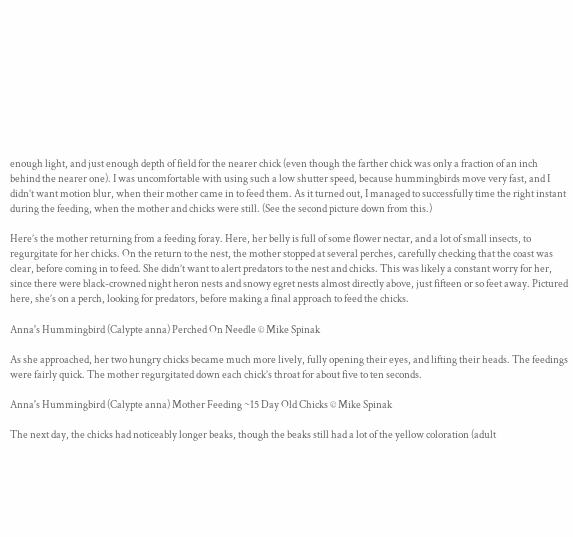enough light, and just enough depth of field for the nearer chick (even though the farther chick was only a fraction of an inch behind the nearer one). I was uncomfortable with using such a low shutter speed, because hummingbirds move very fast, and I didn’t want motion blur, when their mother came in to feed them. As it turned out, I managed to successfully time the right instant during the feeding, when the mother and chicks were still. (See the second picture down from this.)

Here’s the mother returning from a feeding foray. Here, her belly is full of some flower nectar, and a lot of small insects, to regurgitate for her chicks. On the return to the nest, the mother stopped at several perches, carefully checking that the coast was clear, before coming in to feed. She didn’t want to alert predators to the nest and chicks. This was likely a constant worry for her, since there were black-crowned night heron nests and snowy egret nests almost directly above, just fifteen or so feet away. Pictured here, she’s on a perch, looking for predators, before making a final approach to feed the chicks.

Anna's Hummingbird (Calypte anna) Perched On Needle © Mike Spinak

As she approached, her two hungry chicks became much more lively, fully opening their eyes, and lifting their heads. The feedings were fairly quick. The mother regurgitated down each chick’s throat for about five to ten seconds.

Anna's Hummingbird (Calypte anna) Mother Feeding ~15 Day Old Chicks © Mike Spinak

The next day, the chicks had noticeably longer beaks, though the beaks still had a lot of the yellow coloration (adult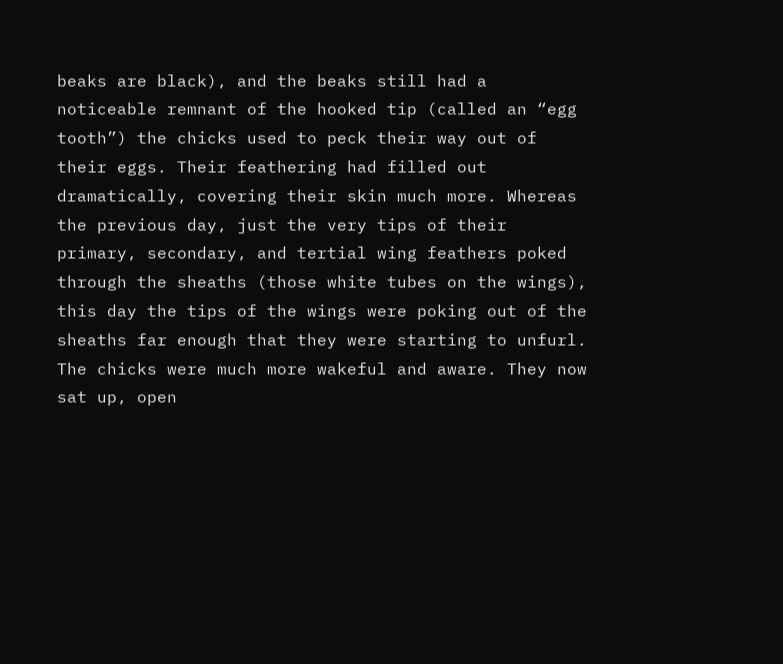beaks are black), and the beaks still had a noticeable remnant of the hooked tip (called an “egg tooth”) the chicks used to peck their way out of their eggs. Their feathering had filled out dramatically, covering their skin much more. Whereas the previous day, just the very tips of their primary, secondary, and tertial wing feathers poked through the sheaths (those white tubes on the wings), this day the tips of the wings were poking out of the sheaths far enough that they were starting to unfurl. The chicks were much more wakeful and aware. They now sat up, open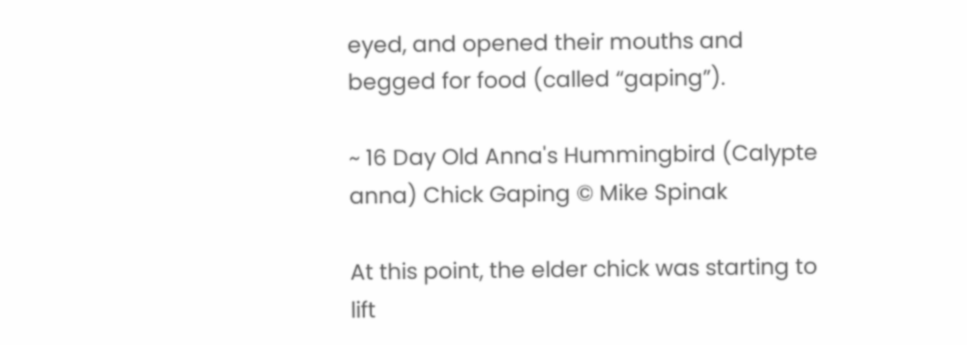eyed, and opened their mouths and begged for food (called “gaping”).

~ 16 Day Old Anna's Hummingbird (Calypte anna) Chick Gaping © Mike Spinak

At this point, the elder chick was starting to lift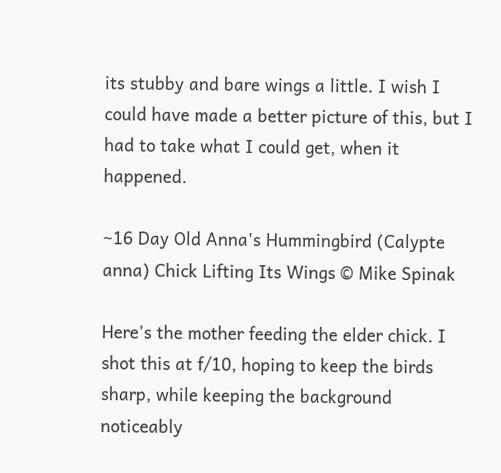its stubby and bare wings a little. I wish I could have made a better picture of this, but I had to take what I could get, when it happened.

~16 Day Old Anna's Hummingbird (Calypte anna) Chick Lifting Its Wings © Mike Spinak

Here’s the mother feeding the elder chick. I shot this at f/10, hoping to keep the birds sharp, while keeping the background noticeably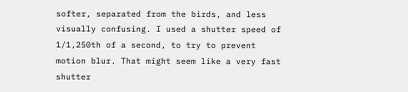softer, separated from the birds, and less visually confusing. I used a shutter speed of 1/1,250th of a second, to try to prevent motion blur. That might seem like a very fast shutter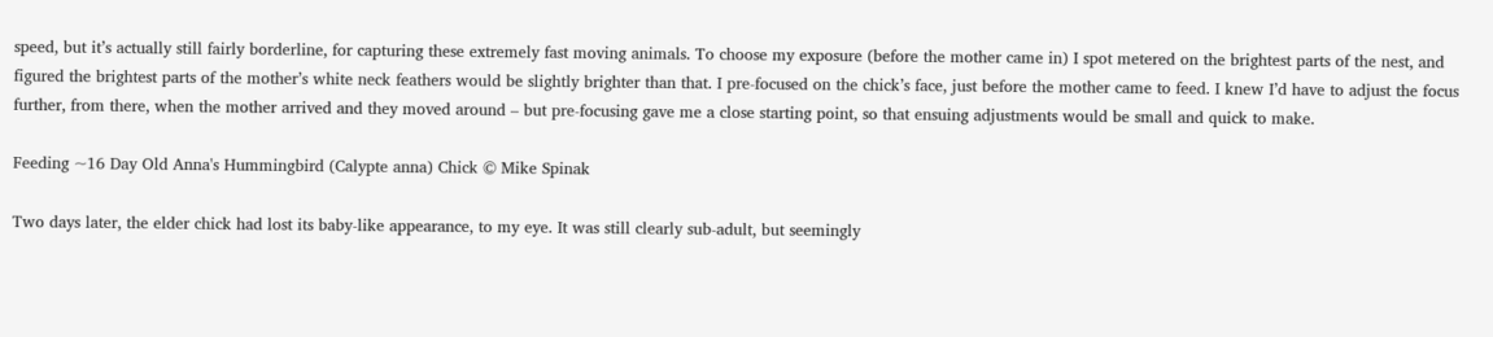speed, but it’s actually still fairly borderline, for capturing these extremely fast moving animals. To choose my exposure (before the mother came in) I spot metered on the brightest parts of the nest, and figured the brightest parts of the mother’s white neck feathers would be slightly brighter than that. I pre-focused on the chick’s face, just before the mother came to feed. I knew I’d have to adjust the focus further, from there, when the mother arrived and they moved around – but pre-focusing gave me a close starting point, so that ensuing adjustments would be small and quick to make.

Feeding ~16 Day Old Anna's Hummingbird (Calypte anna) Chick © Mike Spinak

Two days later, the elder chick had lost its baby-like appearance, to my eye. It was still clearly sub-adult, but seemingly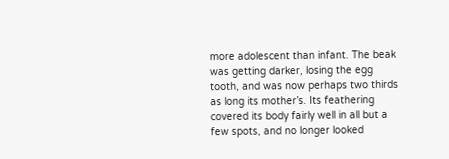more adolescent than infant. The beak was getting darker, losing the egg tooth, and was now perhaps two thirds as long its mother’s. Its feathering covered its body fairly well in all but a few spots, and no longer looked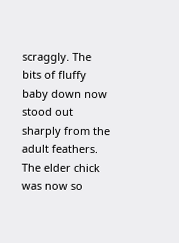scraggly. The bits of fluffy baby down now stood out sharply from the adult feathers. The elder chick was now so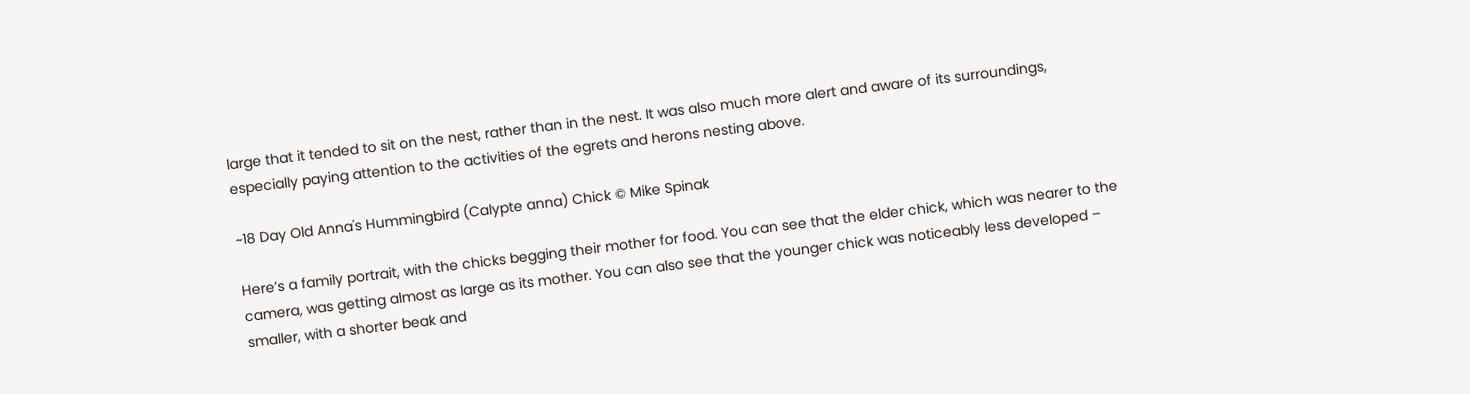large that it tended to sit on the nest, rather than in the nest. It was also much more alert and aware of its surroundings, especially paying attention to the activities of the egrets and herons nesting above.

~18 Day Old Anna's Hummingbird (Calypte anna) Chick © Mike Spinak

Here’s a family portrait, with the chicks begging their mother for food. You can see that the elder chick, which was nearer to the camera, was getting almost as large as its mother. You can also see that the younger chick was noticeably less developed – smaller, with a shorter beak and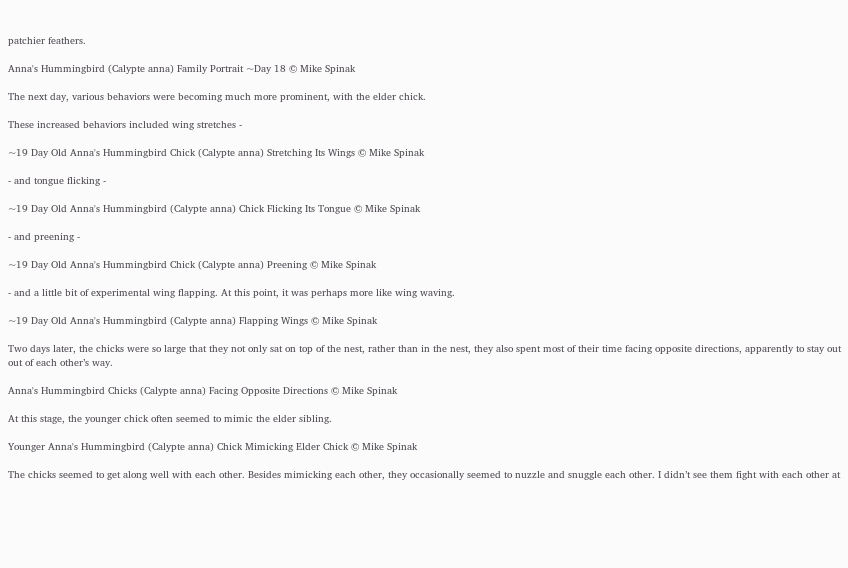patchier feathers.

Anna's Hummingbird (Calypte anna) Family Portrait ~Day 18 © Mike Spinak

The next day, various behaviors were becoming much more prominent, with the elder chick.

These increased behaviors included wing stretches -

~19 Day Old Anna's Hummingbird Chick (Calypte anna) Stretching Its Wings © Mike Spinak

- and tongue flicking -

~19 Day Old Anna's Hummingbird (Calypte anna) Chick Flicking Its Tongue © Mike Spinak

- and preening -

~19 Day Old Anna's Hummingbird Chick (Calypte anna) Preening © Mike Spinak

- and a little bit of experimental wing flapping. At this point, it was perhaps more like wing waving.

~19 Day Old Anna's Hummingbird (Calypte anna) Flapping Wings © Mike Spinak

Two days later, the chicks were so large that they not only sat on top of the nest, rather than in the nest, they also spent most of their time facing opposite directions, apparently to stay out out of each other’s way.

Anna's Hummingbird Chicks (Calypte anna) Facing Opposite Directions © Mike Spinak

At this stage, the younger chick often seemed to mimic the elder sibling.

Younger Anna's Hummingbird (Calypte anna) Chick Mimicking Elder Chick © Mike Spinak

The chicks seemed to get along well with each other. Besides mimicking each other, they occasionally seemed to nuzzle and snuggle each other. I didn’t see them fight with each other at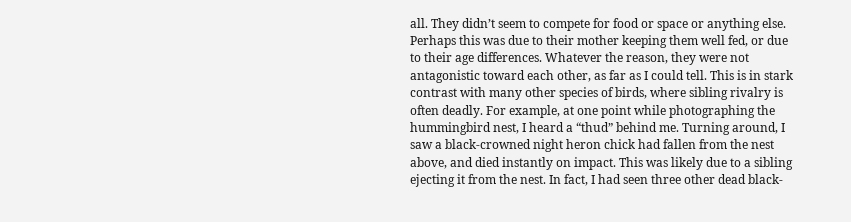all. They didn’t seem to compete for food or space or anything else. Perhaps this was due to their mother keeping them well fed, or due to their age differences. Whatever the reason, they were not antagonistic toward each other, as far as I could tell. This is in stark contrast with many other species of birds, where sibling rivalry is often deadly. For example, at one point while photographing the hummingbird nest, I heard a “thud” behind me. Turning around, I saw a black-crowned night heron chick had fallen from the nest above, and died instantly on impact. This was likely due to a sibling ejecting it from the nest. In fact, I had seen three other dead black-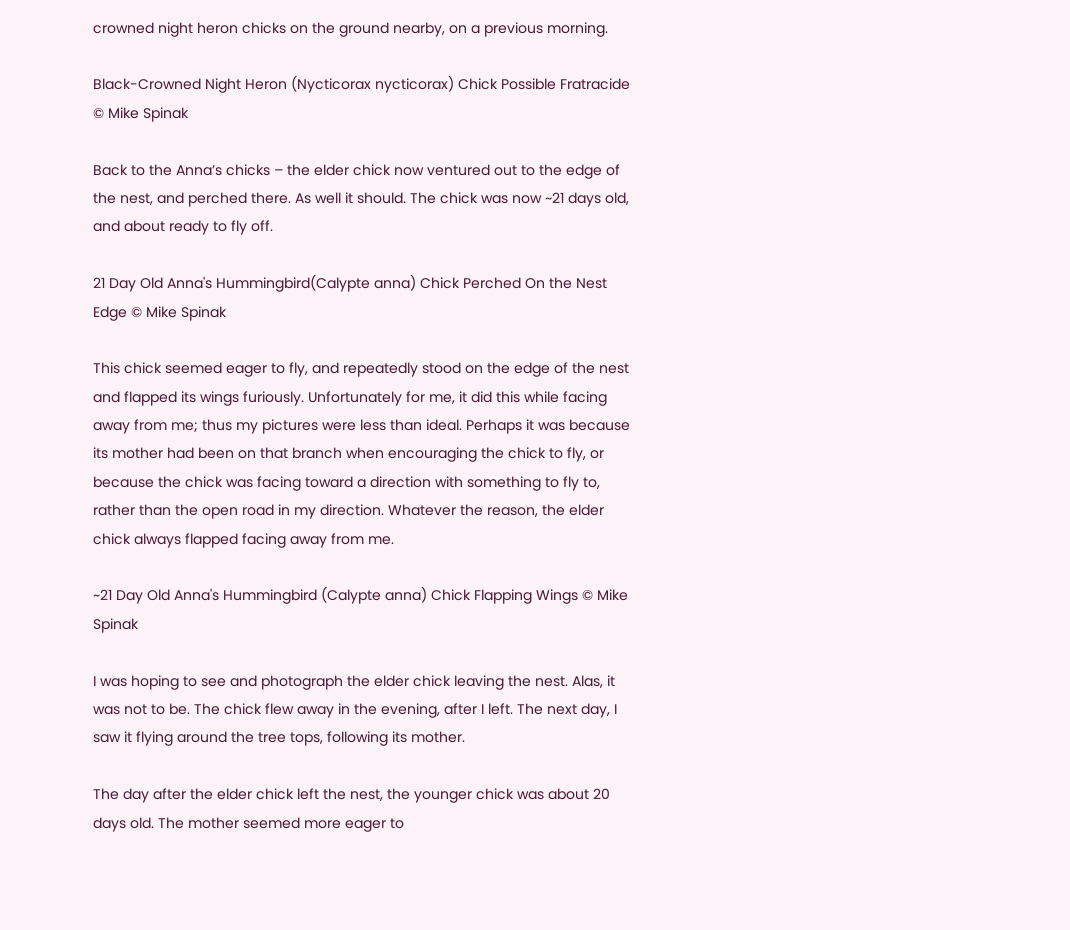crowned night heron chicks on the ground nearby, on a previous morning.

Black-Crowned Night Heron (Nycticorax nycticorax) Chick Possible Fratracide © Mike Spinak

Back to the Anna’s chicks – the elder chick now ventured out to the edge of the nest, and perched there. As well it should. The chick was now ~21 days old, and about ready to fly off.

21 Day Old Anna's Hummingbird(Calypte anna) Chick Perched On the Nest Edge © Mike Spinak

This chick seemed eager to fly, and repeatedly stood on the edge of the nest and flapped its wings furiously. Unfortunately for me, it did this while facing away from me; thus my pictures were less than ideal. Perhaps it was because its mother had been on that branch when encouraging the chick to fly, or because the chick was facing toward a direction with something to fly to, rather than the open road in my direction. Whatever the reason, the elder chick always flapped facing away from me.

~21 Day Old Anna's Hummingbird (Calypte anna) Chick Flapping Wings © Mike Spinak

I was hoping to see and photograph the elder chick leaving the nest. Alas, it was not to be. The chick flew away in the evening, after I left. The next day, I saw it flying around the tree tops, following its mother.

The day after the elder chick left the nest, the younger chick was about 20 days old. The mother seemed more eager to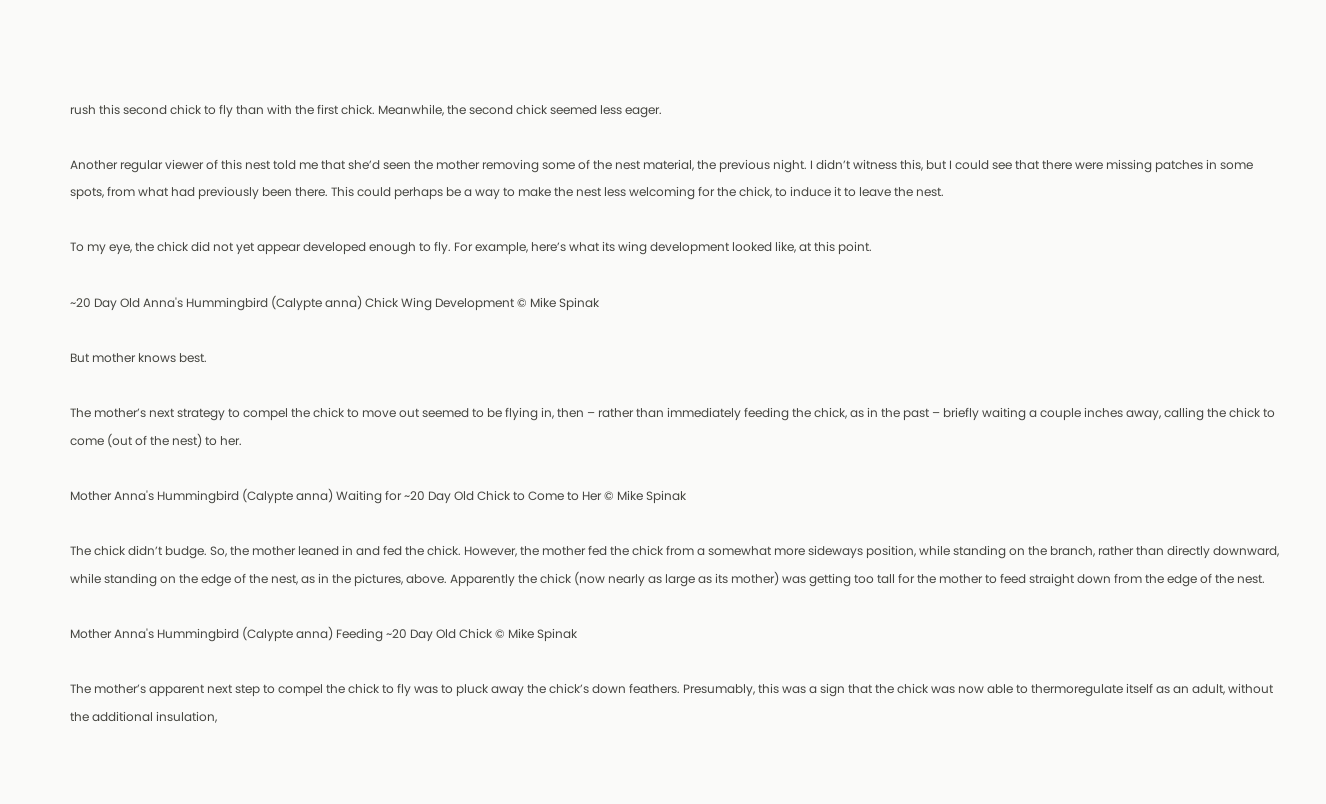rush this second chick to fly than with the first chick. Meanwhile, the second chick seemed less eager.

Another regular viewer of this nest told me that she’d seen the mother removing some of the nest material, the previous night. I didn’t witness this, but I could see that there were missing patches in some spots, from what had previously been there. This could perhaps be a way to make the nest less welcoming for the chick, to induce it to leave the nest.

To my eye, the chick did not yet appear developed enough to fly. For example, here’s what its wing development looked like, at this point.

~20 Day Old Anna's Hummingbird (Calypte anna) Chick Wing Development © Mike Spinak

But mother knows best.

The mother’s next strategy to compel the chick to move out seemed to be flying in, then – rather than immediately feeding the chick, as in the past – briefly waiting a couple inches away, calling the chick to come (out of the nest) to her.

Mother Anna's Hummingbird (Calypte anna) Waiting for ~20 Day Old Chick to Come to Her © Mike Spinak

The chick didn’t budge. So, the mother leaned in and fed the chick. However, the mother fed the chick from a somewhat more sideways position, while standing on the branch, rather than directly downward, while standing on the edge of the nest, as in the pictures, above. Apparently the chick (now nearly as large as its mother) was getting too tall for the mother to feed straight down from the edge of the nest.

Mother Anna's Hummingbird (Calypte anna) Feeding ~20 Day Old Chick © Mike Spinak

The mother’s apparent next step to compel the chick to fly was to pluck away the chick’s down feathers. Presumably, this was a sign that the chick was now able to thermoregulate itself as an adult, without the additional insulation,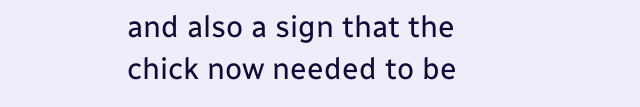and also a sign that the chick now needed to be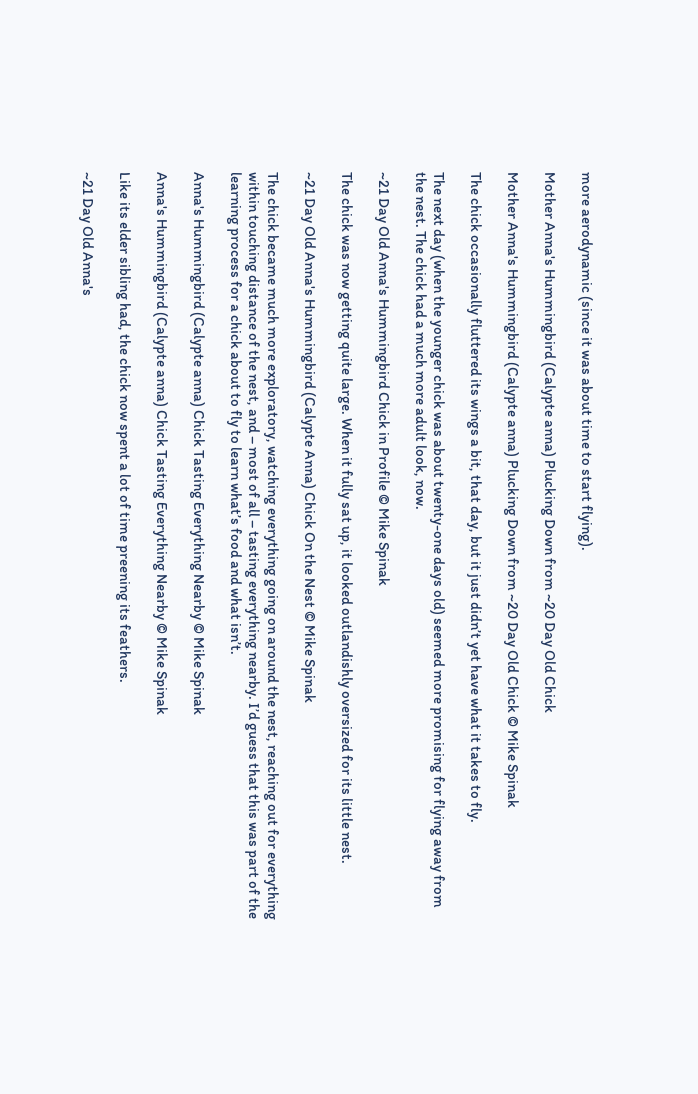more aerodynamic (since it was about time to start flying).

Mother Anna's Hummingbird (Calypte anna) Plucking Down from ~20 Day Old Chick

Mother Anna's Hummingbird (Calypte anna) Plucking Down from ~20 Day Old Chick © Mike Spinak

The chick occasionally fluttered its wings a bit, that day, but it just didn’t yet have what it takes to fly.

The next day (when the younger chick was about twenty-one days old) seemed more promising for flying away from the nest. The chick had a much more adult look, now.

~21 Day Old Anna's Hummingbird Chick in Profile © Mike Spinak

The chick was now getting quite large. When it fully sat up, it looked outlandishly oversized for its little nest.

~21 Day Old Anna's Hummingbird (Calypte Anna) Chick On the Nest © Mike Spinak

The chick became much more exploratory, watching everything going on around the nest, reaching out for everything within touching distance of the nest, and – most of all – tasting everything nearby. I’d guess that this was part of the learning process for a chick about to fly to learn what’s food and what isn’t.

Anna's Hummingbird (Calypte anna) Chick Tasting Everything Nearby © Mike Spinak

Anna's Hummingbird (Calypte anna) Chick Tasting Everything Nearby © Mike Spinak

Like its elder sibling had, the chick now spent a lot of time preening its feathers.

~21 Day Old Anna's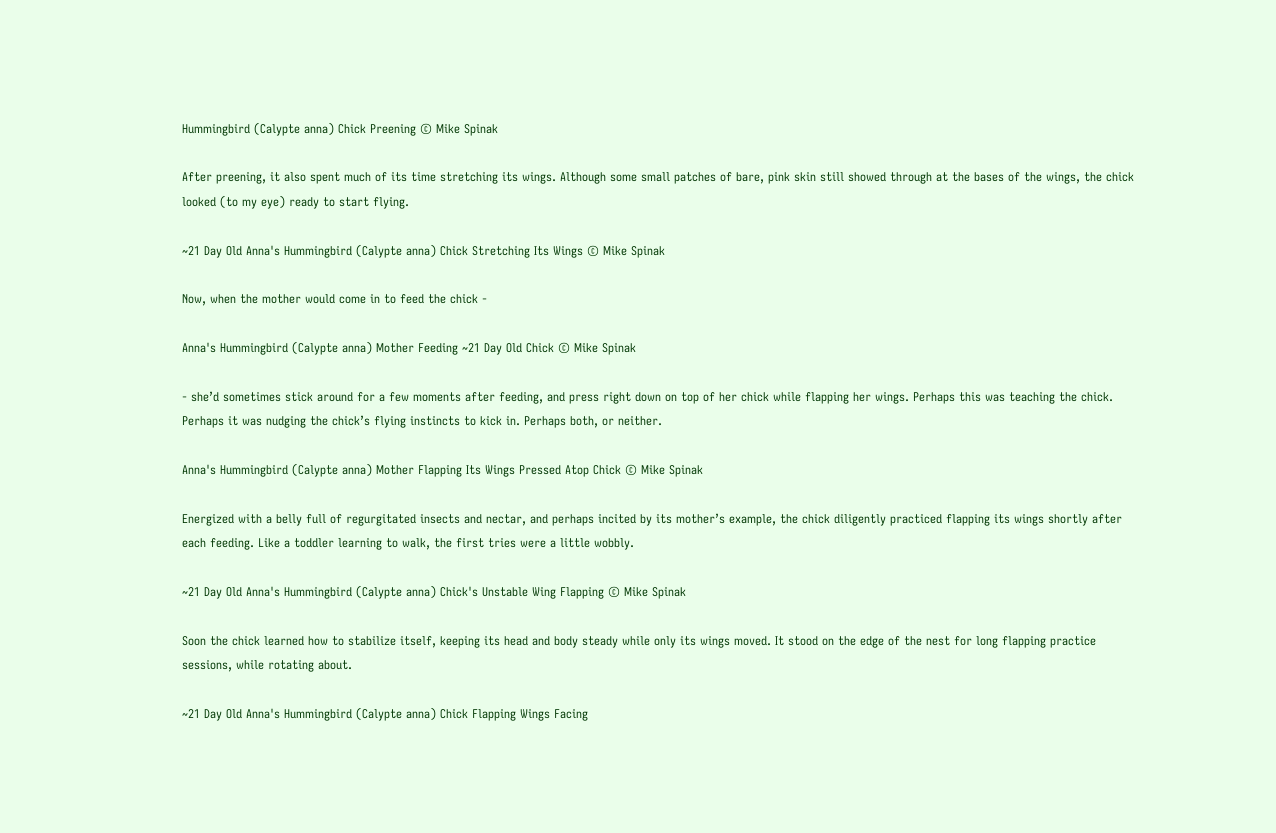Hummingbird (Calypte anna) Chick Preening © Mike Spinak

After preening, it also spent much of its time stretching its wings. Although some small patches of bare, pink skin still showed through at the bases of the wings, the chick looked (to my eye) ready to start flying.

~21 Day Old Anna's Hummingbird (Calypte anna) Chick Stretching Its Wings © Mike Spinak

Now, when the mother would come in to feed the chick -

Anna's Hummingbird (Calypte anna) Mother Feeding ~21 Day Old Chick © Mike Spinak

- she’d sometimes stick around for a few moments after feeding, and press right down on top of her chick while flapping her wings. Perhaps this was teaching the chick. Perhaps it was nudging the chick’s flying instincts to kick in. Perhaps both, or neither.

Anna's Hummingbird (Calypte anna) Mother Flapping Its Wings Pressed Atop Chick © Mike Spinak

Energized with a belly full of regurgitated insects and nectar, and perhaps incited by its mother’s example, the chick diligently practiced flapping its wings shortly after each feeding. Like a toddler learning to walk, the first tries were a little wobbly.

~21 Day Old Anna's Hummingbird (Calypte anna) Chick's Unstable Wing Flapping © Mike Spinak

Soon the chick learned how to stabilize itself, keeping its head and body steady while only its wings moved. It stood on the edge of the nest for long flapping practice sessions, while rotating about.

~21 Day Old Anna's Hummingbird (Calypte anna) Chick Flapping Wings Facing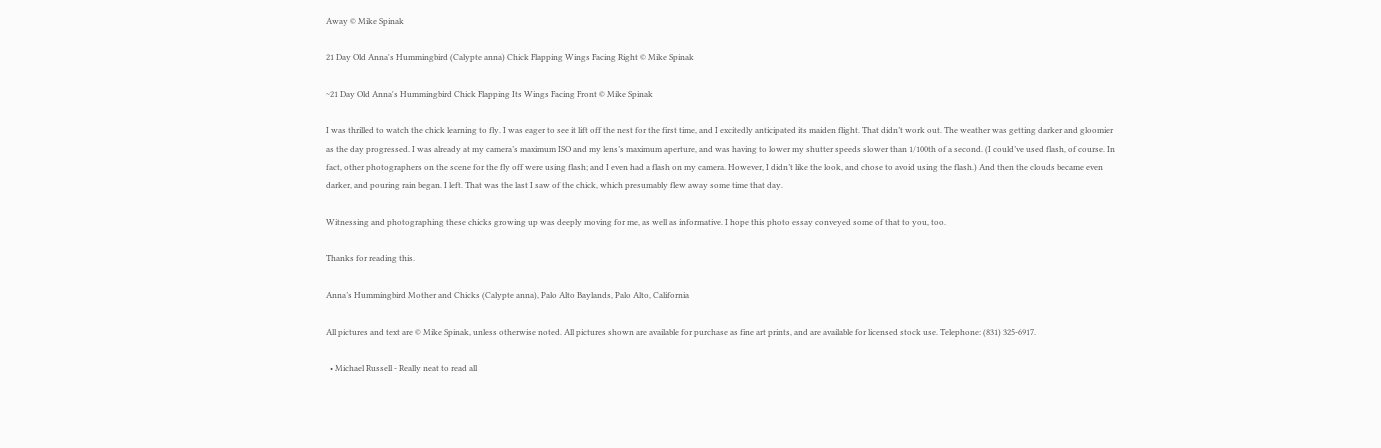Away © Mike Spinak

21 Day Old Anna's Hummingbird (Calypte anna) Chick Flapping Wings Facing Right © Mike Spinak

~21 Day Old Anna's Hummingbird Chick Flapping Its Wings Facing Front © Mike Spinak

I was thrilled to watch the chick learning to fly. I was eager to see it lift off the nest for the first time, and I excitedly anticipated its maiden flight. That didn’t work out. The weather was getting darker and gloomier as the day progressed. I was already at my camera’s maximum ISO and my lens’s maximum aperture, and was having to lower my shutter speeds slower than 1/100th of a second. (I could’ve used flash, of course. In fact, other photographers on the scene for the fly off were using flash; and I even had a flash on my camera. However, I didn’t like the look, and chose to avoid using the flash.) And then the clouds became even darker, and pouring rain began. I left. That was the last I saw of the chick, which presumably flew away some time that day.

Witnessing and photographing these chicks growing up was deeply moving for me, as well as informative. I hope this photo essay conveyed some of that to you, too.

Thanks for reading this.

Anna’s Hummingbird Mother and Chicks (Calypte anna), Palo Alto Baylands, Palo Alto, California

All pictures and text are © Mike Spinak, unless otherwise noted. All pictures shown are available for purchase as fine art prints, and are available for licensed stock use. Telephone: (831) 325-6917.

  • Michael Russell - Really neat to read all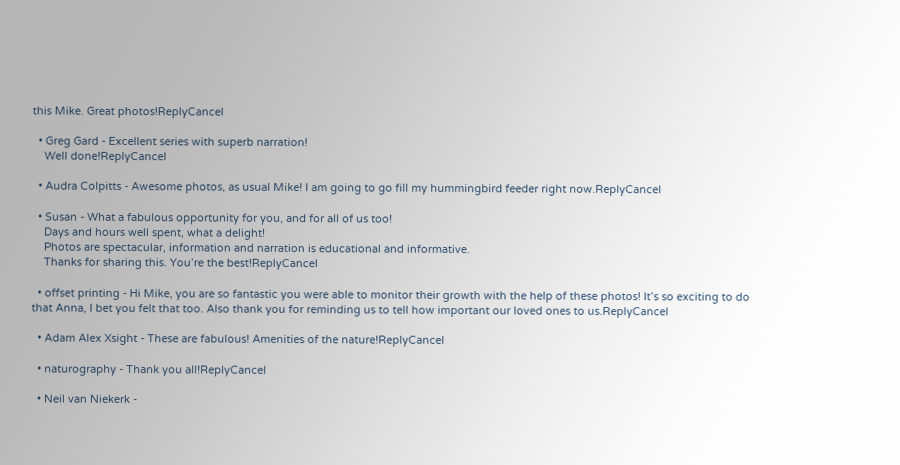this Mike. Great photos!ReplyCancel

  • Greg Gard - Excellent series with superb narration!
    Well done!ReplyCancel

  • Audra Colpitts - Awesome photos, as usual Mike! I am going to go fill my hummingbird feeder right now.ReplyCancel

  • Susan - What a fabulous opportunity for you, and for all of us too!
    Days and hours well spent, what a delight!
    Photos are spectacular, information and narration is educational and informative.
    Thanks for sharing this. You’re the best!ReplyCancel

  • offset printing - Hi Mike, you are so fantastic you were able to monitor their growth with the help of these photos! It’s so exciting to do that Anna, I bet you felt that too. Also thank you for reminding us to tell how important our loved ones to us.ReplyCancel

  • Adam Alex Xsight - These are fabulous! Amenities of the nature!ReplyCancel

  • naturography - Thank you all!ReplyCancel

  • Neil van Niekerk -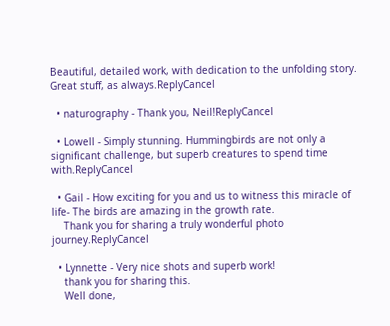Beautiful, detailed work, with dedication to the unfolding story. Great stuff, as always.ReplyCancel

  • naturography - Thank you, Neil!ReplyCancel

  • Lowell - Simply stunning. Hummingbirds are not only a significant challenge, but superb creatures to spend time with.ReplyCancel

  • Gail - How exciting for you and us to witness this miracle of life- The birds are amazing in the growth rate.
    Thank you for sharing a truly wonderful photo journey.ReplyCancel

  • Lynnette - Very nice shots and superb work!
    thank you for sharing this.
    Well done,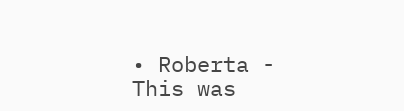• Roberta - This was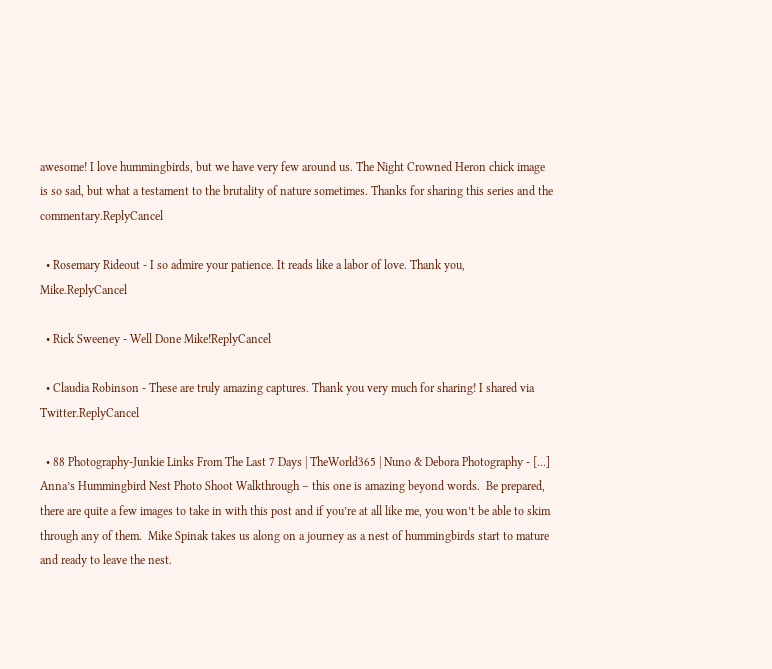awesome! I love hummingbirds, but we have very few around us. The Night Crowned Heron chick image is so sad, but what a testament to the brutality of nature sometimes. Thanks for sharing this series and the commentary.ReplyCancel

  • Rosemary Rideout - I so admire your patience. It reads like a labor of love. Thank you, Mike.ReplyCancel

  • Rick Sweeney - Well Done Mike!ReplyCancel

  • Claudia Robinson - These are truly amazing captures. Thank you very much for sharing! I shared via Twitter.ReplyCancel

  • 88 Photography-Junkie Links From The Last 7 Days | TheWorld365 | Nuno & Debora Photography - [...] Anna’s Hummingbird Nest Photo Shoot Walkthrough – this one is amazing beyond words.  Be prepared, there are quite a few images to take in with this post and if you’re at all like me, you won’t be able to skim through any of them.  Mike Spinak takes us along on a journey as a nest of hummingbirds start to mature and ready to leave the nest.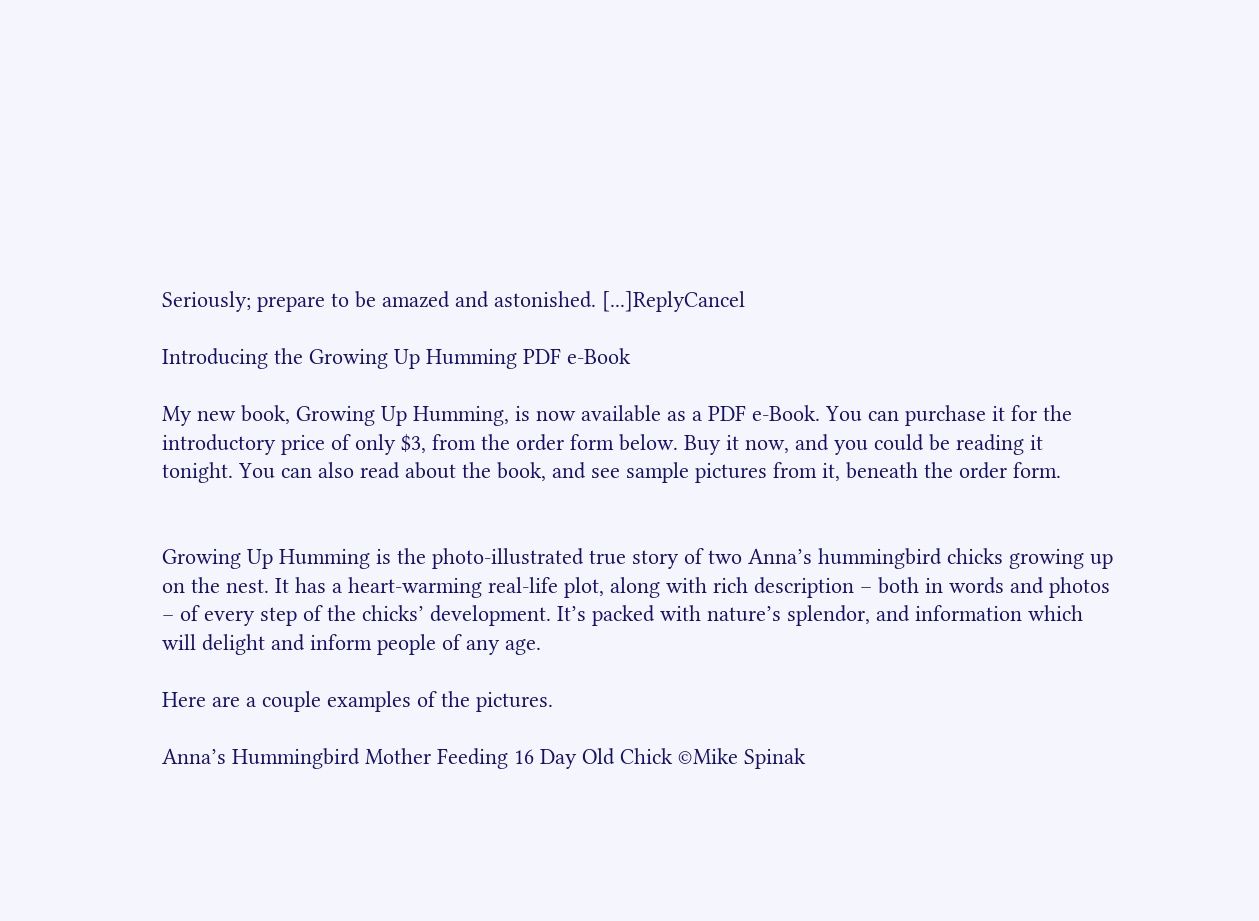Seriously; prepare to be amazed and astonished. [...]ReplyCancel

Introducing the Growing Up Humming PDF e-Book

My new book, Growing Up Humming, is now available as a PDF e-Book. You can purchase it for the introductory price of only $3, from the order form below. Buy it now, and you could be reading it tonight. You can also read about the book, and see sample pictures from it, beneath the order form.


Growing Up Humming is the photo-illustrated true story of two Anna’s hummingbird chicks growing up on the nest. It has a heart-warming real-life plot, along with rich description – both in words and photos – of every step of the chicks’ development. It’s packed with nature’s splendor, and information which will delight and inform people of any age.

Here are a couple examples of the pictures.

Anna’s Hummingbird Mother Feeding 16 Day Old Chick ©Mike Spinak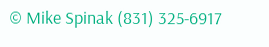© Mike Spinak (831) 325-6917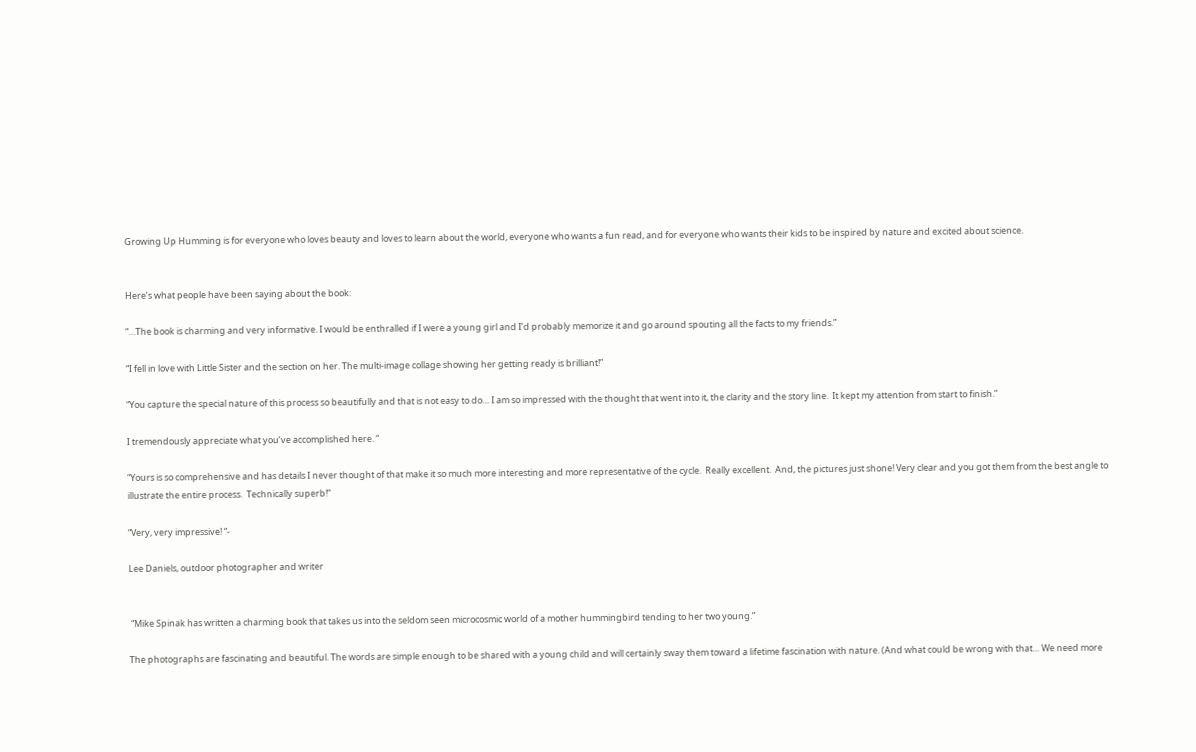Growing Up Humming is for everyone who loves beauty and loves to learn about the world, everyone who wants a fun read, and for everyone who wants their kids to be inspired by nature and excited about science.


Here’s what people have been saying about the book:

“…The book is charming and very informative. I would be enthralled if I were a young girl and I’d probably memorize it and go around spouting all the facts to my friends.”

“I fell in love with Little Sister and the section on her. The multi-image collage showing her getting ready is brilliant!”

“You capture the special nature of this process so beautifully and that is not easy to do… I am so impressed with the thought that went into it, the clarity and the story line.  It kept my attention from start to finish.”

I tremendously appreciate what you’ve accomplished here. “

“Yours is so comprehensive and has details I never thought of that make it so much more interesting and more representative of the cycle.  Really excellent.  And, the pictures just shone! Very clear and you got them from the best angle to illustrate the entire process.  Technically superb!”

“Very, very impressive! “-

Lee Daniels, outdoor photographer and writer


 “Mike Spinak has written a charming book that takes us into the seldom seen microcosmic world of a mother hummingbird tending to her two young.”

The photographs are fascinating and beautiful. The words are simple enough to be shared with a young child and will certainly sway them toward a lifetime fascination with nature. (And what could be wrong with that… We need more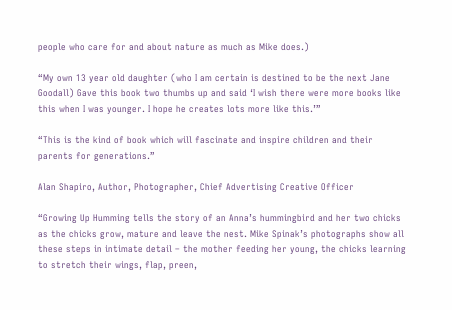people who care for and about nature as much as Mike does.)

“My own 13 year old daughter (who I am certain is destined to be the next Jane Goodall) Gave this book two thumbs up and said ‘I wish there were more books like this when I was younger. I hope he creates lots more like this.’”

“This is the kind of book which will fascinate and inspire children and their parents for generations.”

Alan Shapiro, Author, Photographer, Chief Advertising Creative Officer

“Growing Up Humming tells the story of an Anna’s hummingbird and her two chicks as the chicks grow, mature and leave the nest. Mike Spinak’s photographs show all these steps in intimate detail – the mother feeding her young, the chicks learning to stretch their wings, flap, preen,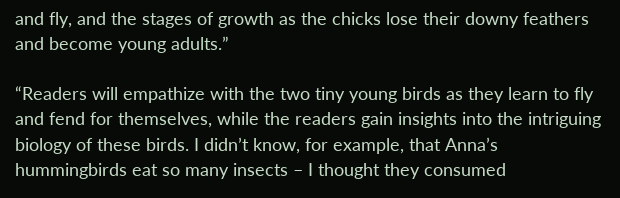and fly, and the stages of growth as the chicks lose their downy feathers and become young adults.”

“Readers will empathize with the two tiny young birds as they learn to fly and fend for themselves, while the readers gain insights into the intriguing biology of these birds. I didn’t know, for example, that Anna’s hummingbirds eat so many insects – I thought they consumed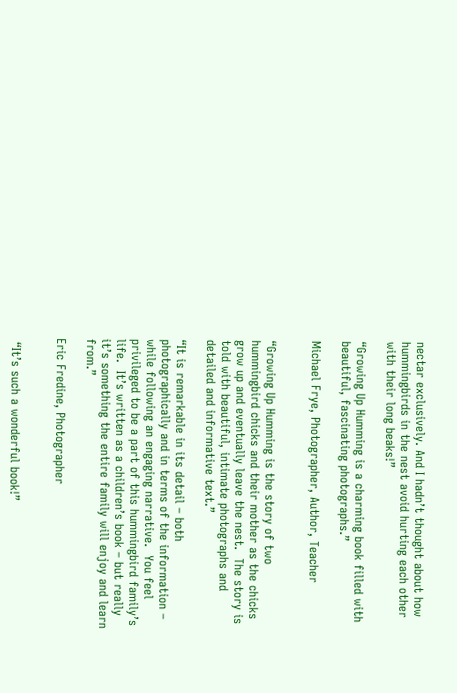nectar exclusively. And I hadn’t thought about how hummingbirds in the nest avoid hurting each other with their long beaks!”

“Growing Up Humming is a charming book filled with beautiful, fascinating photographs.”

Michael Frye, Photographer, Author, Teacher


“Growing Up Humming is the story of two hummingbird chicks and their mother as the chicks grow up and eventually leave the nest.  The story is told with beautiful, intimate photographs and detailed and informative text.”

“It is remarkable in its detail – both photographically and in terms of the information – while following an engaging narrative.  You feel privileged to be a part of this hummingbird family’s life.  It’s written as a children’s book – but really it’s something the entire family will enjoy and learn from.”

Eric Fredine, Photographer


 “It’s such a wonderful book!”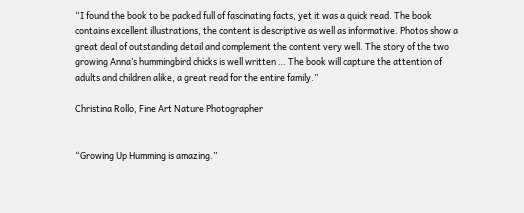“I found the book to be packed full of fascinating facts, yet it was a quick read. The book contains excellent illustrations, the content is descriptive as well as informative. Photos show a great deal of outstanding detail and complement the content very well. The story of the two growing Anna’s hummingbird chicks is well written … The book will capture the attention of adults and children alike, a great read for the entire family.”

Christina Rollo, Fine Art Nature Photographer


“Growing Up Humming is amazing.”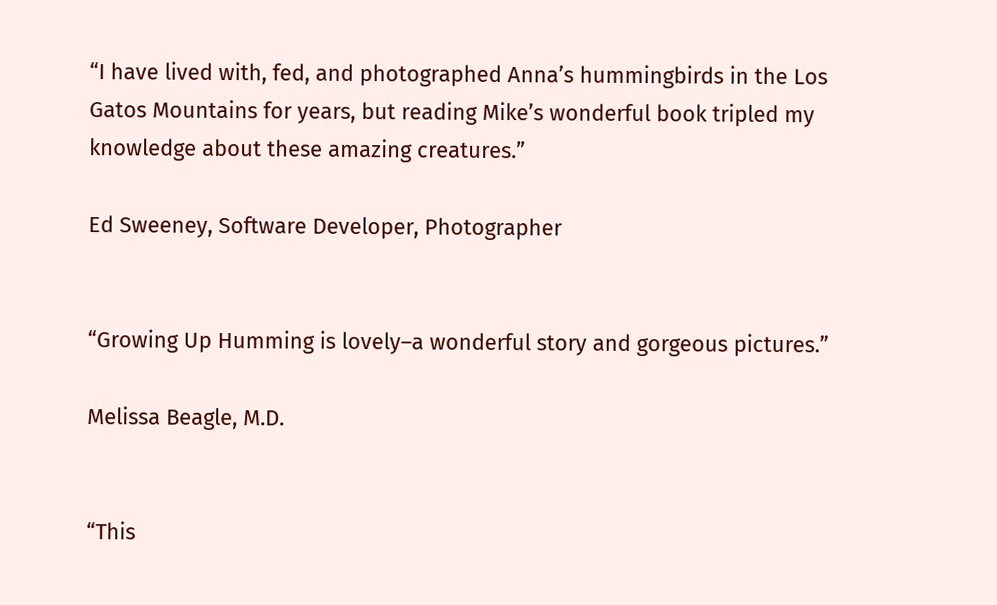“I have lived with, fed, and photographed Anna’s hummingbirds in the Los Gatos Mountains for years, but reading Mike’s wonderful book tripled my knowledge about these amazing creatures.”

Ed Sweeney, Software Developer, Photographer


“Growing Up Humming is lovely–a wonderful story and gorgeous pictures.”

Melissa Beagle, M.D.


“This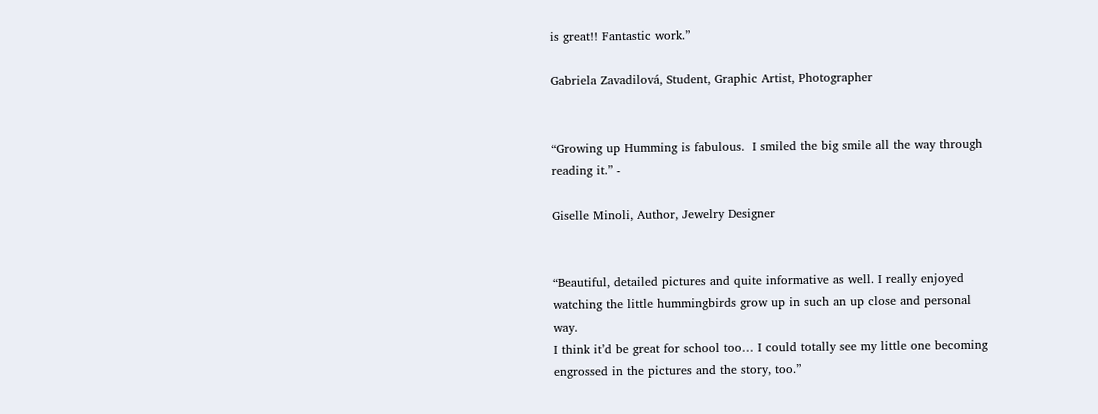is great!! Fantastic work.”

Gabriela Zavadilová, Student, Graphic Artist, Photographer


“Growing up Humming is fabulous.  I smiled the big smile all the way through reading it.” -

Giselle Minoli, Author, Jewelry Designer


“Beautiful, detailed pictures and quite informative as well. I really enjoyed watching the little hummingbirds grow up in such an up close and personal way.
I think it’d be great for school too… I could totally see my little one becoming engrossed in the pictures and the story, too.”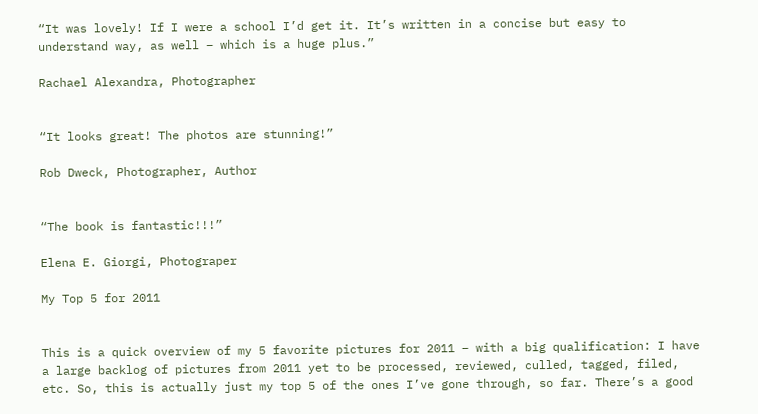“It was lovely! If I were a school I’d get it. It’s written in a concise but easy to understand way, as well – which is a huge plus.”

Rachael Alexandra, Photographer


“It looks great! The photos are stunning!”

Rob Dweck, Photographer, Author


“The book is fantastic!!!”

Elena E. Giorgi, Photograper

My Top 5 for 2011


This is a quick overview of my 5 favorite pictures for 2011 – with a big qualification: I have a large backlog of pictures from 2011 yet to be processed, reviewed, culled, tagged, filed, etc. So, this is actually just my top 5 of the ones I’ve gone through, so far. There’s a good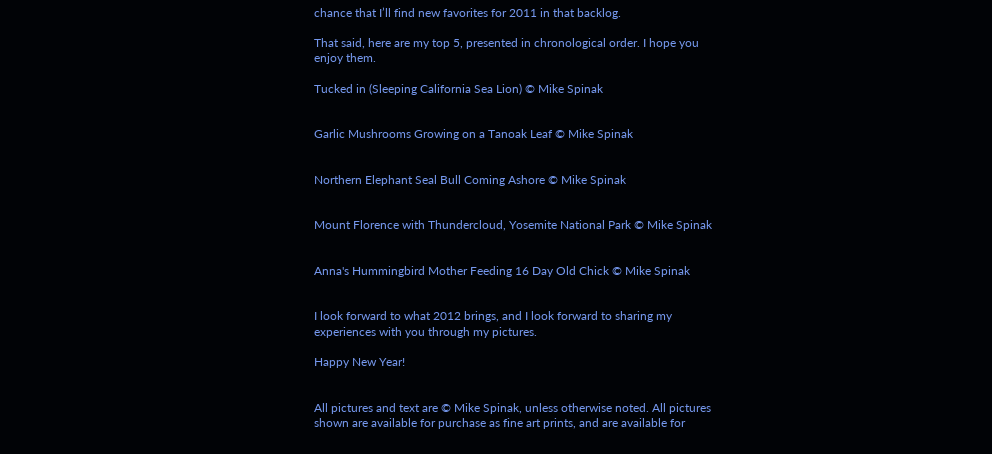chance that I’ll find new favorites for 2011 in that backlog.

That said, here are my top 5, presented in chronological order. I hope you enjoy them.

Tucked in (Sleeping California Sea Lion) © Mike Spinak


Garlic Mushrooms Growing on a Tanoak Leaf © Mike Spinak


Northern Elephant Seal Bull Coming Ashore © Mike Spinak


Mount Florence with Thundercloud, Yosemite National Park © Mike Spinak


Anna's Hummingbird Mother Feeding 16 Day Old Chick © Mike Spinak


I look forward to what 2012 brings, and I look forward to sharing my experiences with you through my pictures.

Happy New Year!


All pictures and text are © Mike Spinak, unless otherwise noted. All pictures shown are available for purchase as fine art prints, and are available for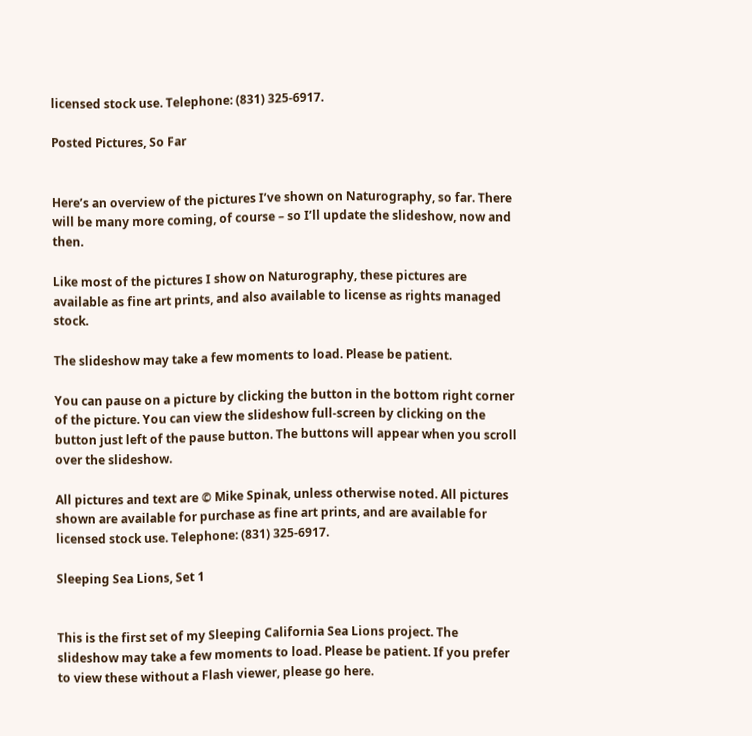licensed stock use. Telephone: (831) 325-6917.

Posted Pictures, So Far


Here’s an overview of the pictures I’ve shown on Naturography, so far. There will be many more coming, of course – so I’ll update the slideshow, now and then.

Like most of the pictures I show on Naturography, these pictures are available as fine art prints, and also available to license as rights managed stock.

The slideshow may take a few moments to load. Please be patient.

You can pause on a picture by clicking the button in the bottom right corner of the picture. You can view the slideshow full-screen by clicking on the button just left of the pause button. The buttons will appear when you scroll over the slideshow.

All pictures and text are © Mike Spinak, unless otherwise noted. All pictures shown are available for purchase as fine art prints, and are available for licensed stock use. Telephone: (831) 325-6917.

Sleeping Sea Lions, Set 1


This is the first set of my Sleeping California Sea Lions project. The slideshow may take a few moments to load. Please be patient. If you prefer to view these without a Flash viewer, please go here.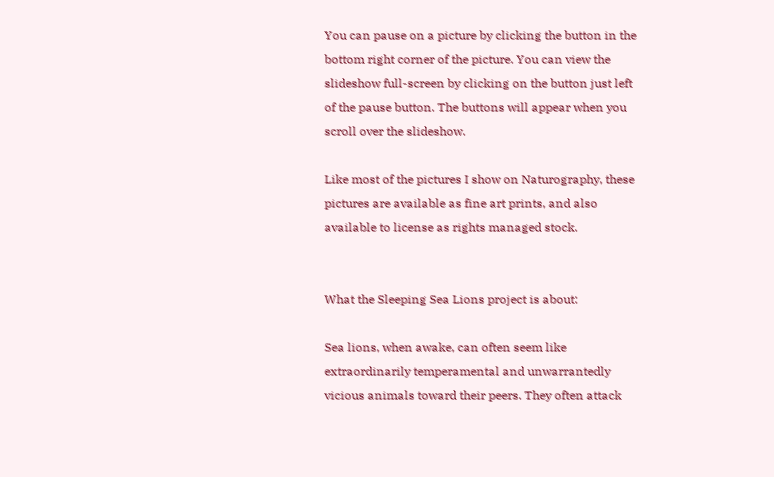You can pause on a picture by clicking the button in the bottom right corner of the picture. You can view the slideshow full-screen by clicking on the button just left of the pause button. The buttons will appear when you scroll over the slideshow.

Like most of the pictures I show on Naturography, these pictures are available as fine art prints, and also available to license as rights managed stock.


What the Sleeping Sea Lions project is about:

Sea lions, when awake, can often seem like extraordinarily temperamental and unwarrantedly vicious animals toward their peers. They often attack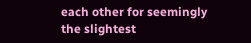each other for seemingly the slightest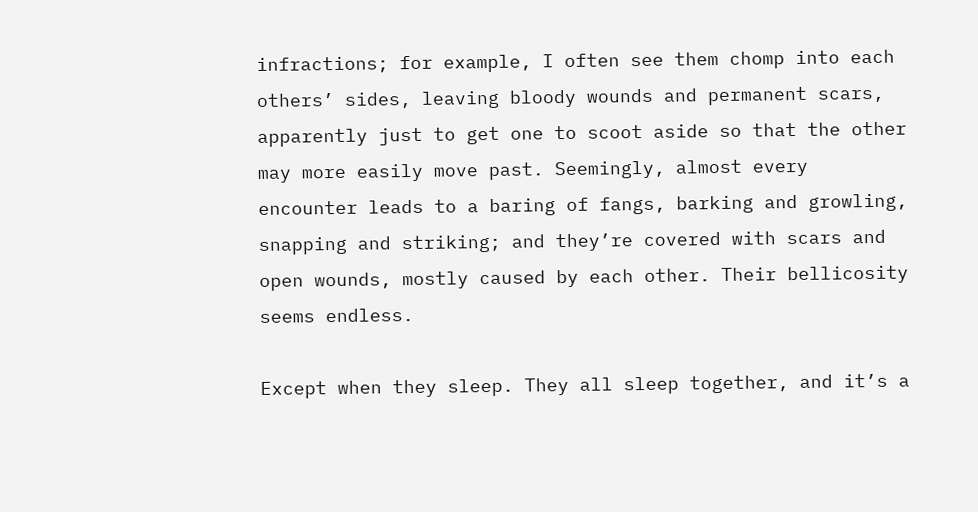infractions; for example, I often see them chomp into each others’ sides, leaving bloody wounds and permanent scars, apparently just to get one to scoot aside so that the other may more easily move past. Seemingly, almost every encounter leads to a baring of fangs, barking and growling, snapping and striking; and they’re covered with scars and open wounds, mostly caused by each other. Their bellicosity seems endless.

Except when they sleep. They all sleep together, and it’s a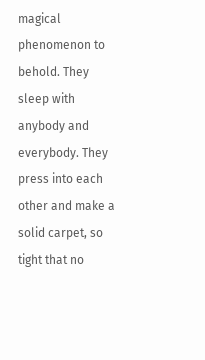magical phenomenon to behold. They sleep with anybody and everybody. They press into each other and make a solid carpet, so tight that no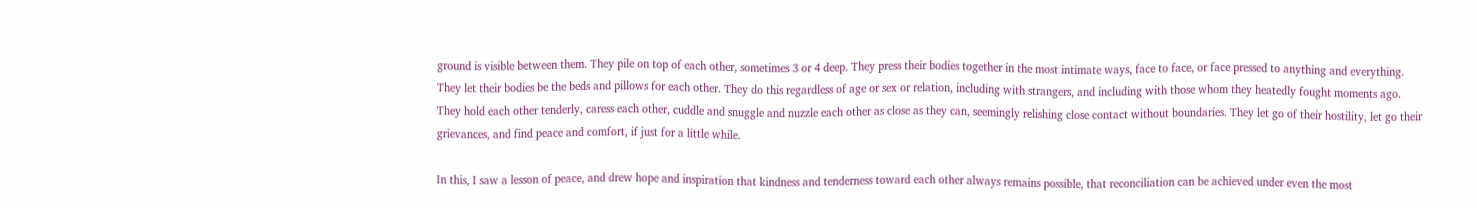ground is visible between them. They pile on top of each other, sometimes 3 or 4 deep. They press their bodies together in the most intimate ways, face to face, or face pressed to anything and everything. They let their bodies be the beds and pillows for each other. They do this regardless of age or sex or relation, including with strangers, and including with those whom they heatedly fought moments ago. They hold each other tenderly, caress each other, cuddle and snuggle and nuzzle each other as close as they can, seemingly relishing close contact without boundaries. They let go of their hostility, let go their grievances, and find peace and comfort, if just for a little while.

In this, I saw a lesson of peace, and drew hope and inspiration that kindness and tenderness toward each other always remains possible, that reconciliation can be achieved under even the most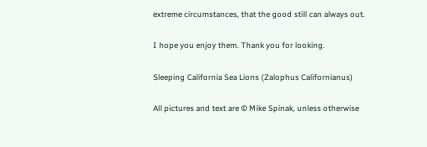extreme circumstances, that the good still can always out.

I hope you enjoy them. Thank you for looking.

Sleeping California Sea Lions (Zalophus Californianus)

All pictures and text are © Mike Spinak, unless otherwise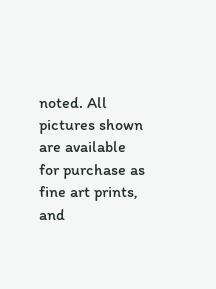noted. All pictures shown are available for purchase as fine art prints, and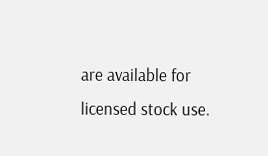are available for licensed stock use.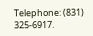Telephone: (831) 325-6917.